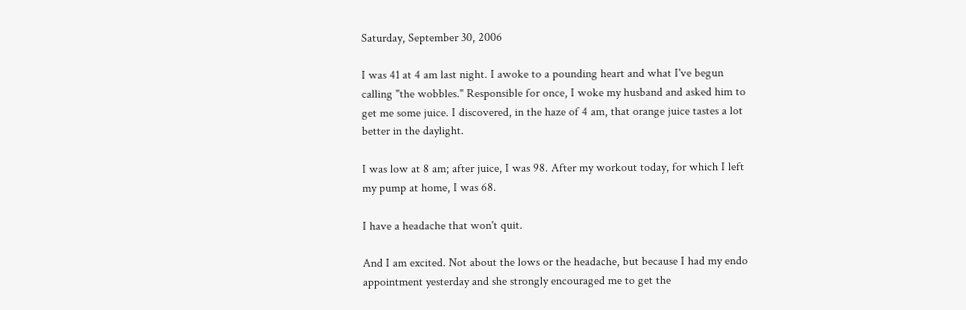Saturday, September 30, 2006

I was 41 at 4 am last night. I awoke to a pounding heart and what I've begun calling "the wobbles." Responsible for once, I woke my husband and asked him to get me some juice. I discovered, in the haze of 4 am, that orange juice tastes a lot better in the daylight.

I was low at 8 am; after juice, I was 98. After my workout today, for which I left my pump at home, I was 68.

I have a headache that won't quit.

And I am excited. Not about the lows or the headache, but because I had my endo appointment yesterday and she strongly encouraged me to get the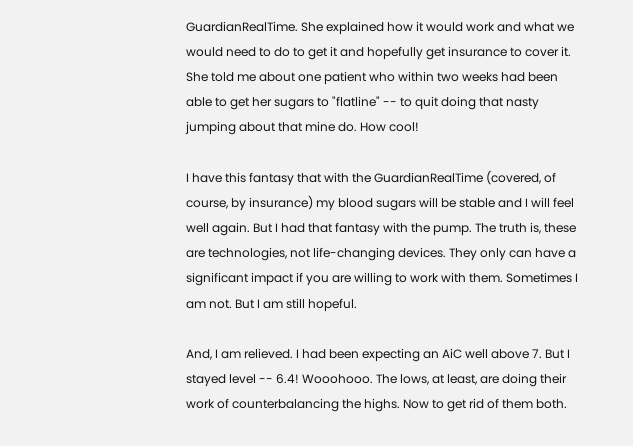GuardianRealTime. She explained how it would work and what we would need to do to get it and hopefully get insurance to cover it. She told me about one patient who within two weeks had been able to get her sugars to "flatline" -- to quit doing that nasty jumping about that mine do. How cool!

I have this fantasy that with the GuardianRealTime (covered, of course, by insurance) my blood sugars will be stable and I will feel well again. But I had that fantasy with the pump. The truth is, these are technologies, not life-changing devices. They only can have a significant impact if you are willing to work with them. Sometimes I am not. But I am still hopeful.

And, I am relieved. I had been expecting an AiC well above 7. But I stayed level -- 6.4! Wooohooo. The lows, at least, are doing their work of counterbalancing the highs. Now to get rid of them both.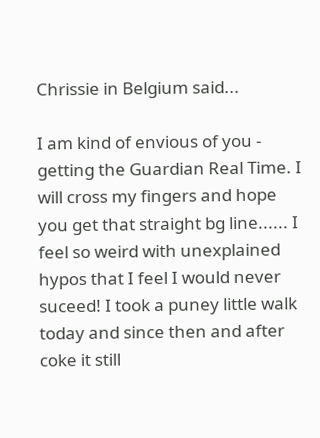Chrissie in Belgium said...

I am kind of envious of you - getting the Guardian Real Time. I will cross my fingers and hope you get that straight bg line...... I feel so weird with unexplained hypos that I feel I would never suceed! I took a puney little walk today and since then and after coke it still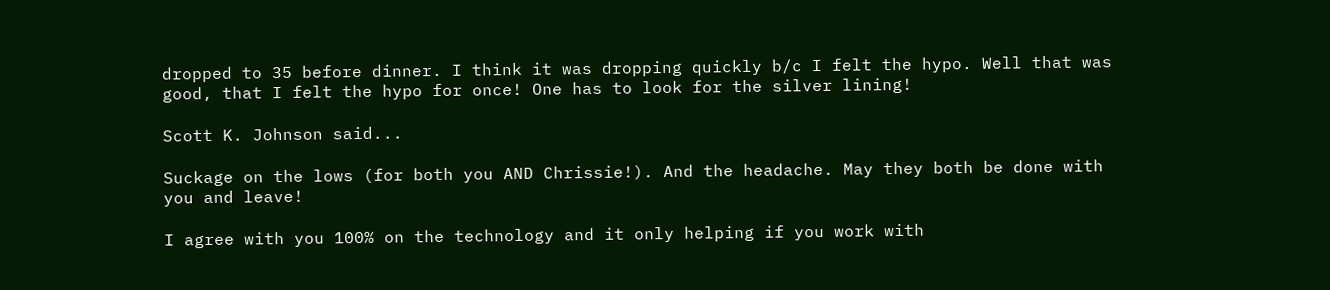dropped to 35 before dinner. I think it was dropping quickly b/c I felt the hypo. Well that was good, that I felt the hypo for once! One has to look for the silver lining!

Scott K. Johnson said...

Suckage on the lows (for both you AND Chrissie!). And the headache. May they both be done with you and leave!

I agree with you 100% on the technology and it only helping if you work with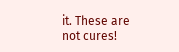it. These are not cures!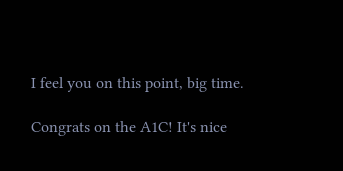I feel you on this point, big time.

Congrats on the A1C! It's nice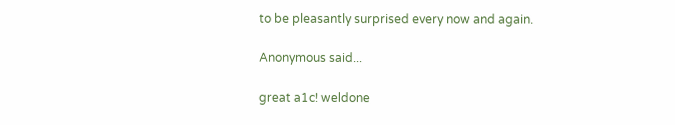to be pleasantly surprised every now and again.

Anonymous said...

great a1c! weldone